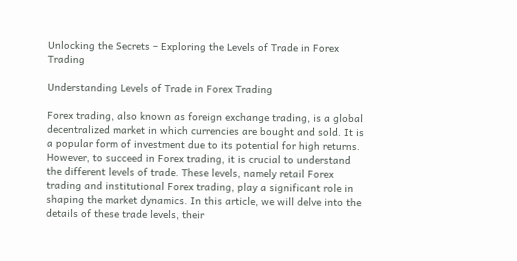Unlocking the Secrets – Exploring the Levels of Trade in Forex Trading

Understanding Levels of Trade in Forex Trading

Forex trading, also known as foreign exchange trading, is a global decentralized market in which currencies are bought and sold. It is a popular form of investment due to its potential for high returns. However, to succeed in Forex trading, it is crucial to understand the different levels of trade. These levels, namely retail Forex trading and institutional Forex trading, play a significant role in shaping the market dynamics. In this article, we will delve into the details of these trade levels, their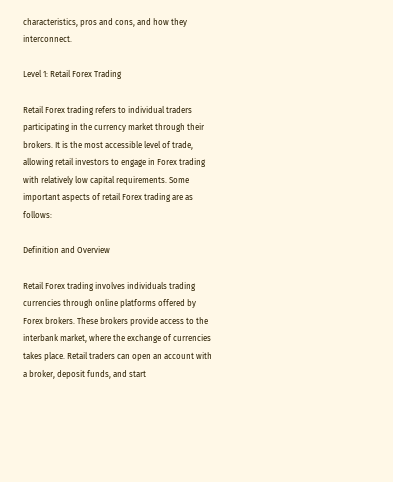characteristics, pros and cons, and how they interconnect.

Level 1: Retail Forex Trading

Retail Forex trading refers to individual traders participating in the currency market through their brokers. It is the most accessible level of trade, allowing retail investors to engage in Forex trading with relatively low capital requirements. Some important aspects of retail Forex trading are as follows:

Definition and Overview

Retail Forex trading involves individuals trading currencies through online platforms offered by Forex brokers. These brokers provide access to the interbank market, where the exchange of currencies takes place. Retail traders can open an account with a broker, deposit funds, and start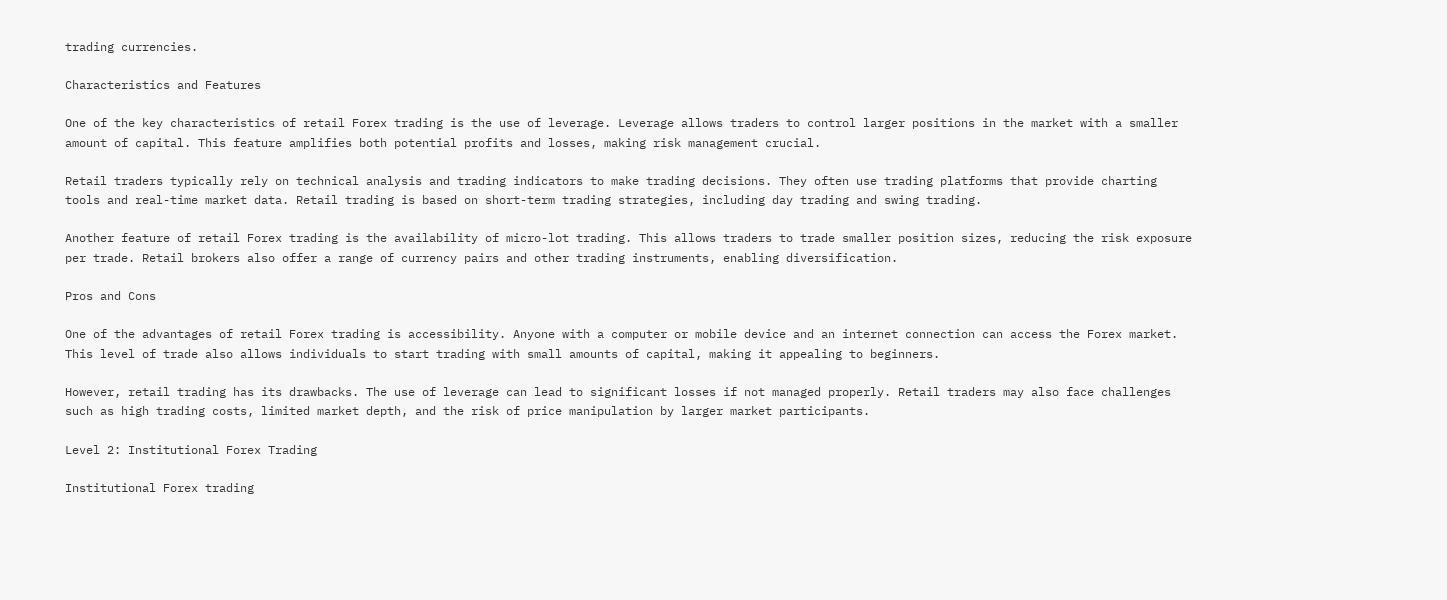trading currencies.

Characteristics and Features

One of the key characteristics of retail Forex trading is the use of leverage. Leverage allows traders to control larger positions in the market with a smaller amount of capital. This feature amplifies both potential profits and losses, making risk management crucial.

Retail traders typically rely on technical analysis and trading indicators to make trading decisions. They often use trading platforms that provide charting tools and real-time market data. Retail trading is based on short-term trading strategies, including day trading and swing trading.

Another feature of retail Forex trading is the availability of micro-lot trading. This allows traders to trade smaller position sizes, reducing the risk exposure per trade. Retail brokers also offer a range of currency pairs and other trading instruments, enabling diversification.

Pros and Cons

One of the advantages of retail Forex trading is accessibility. Anyone with a computer or mobile device and an internet connection can access the Forex market. This level of trade also allows individuals to start trading with small amounts of capital, making it appealing to beginners.

However, retail trading has its drawbacks. The use of leverage can lead to significant losses if not managed properly. Retail traders may also face challenges such as high trading costs, limited market depth, and the risk of price manipulation by larger market participants.

Level 2: Institutional Forex Trading

Institutional Forex trading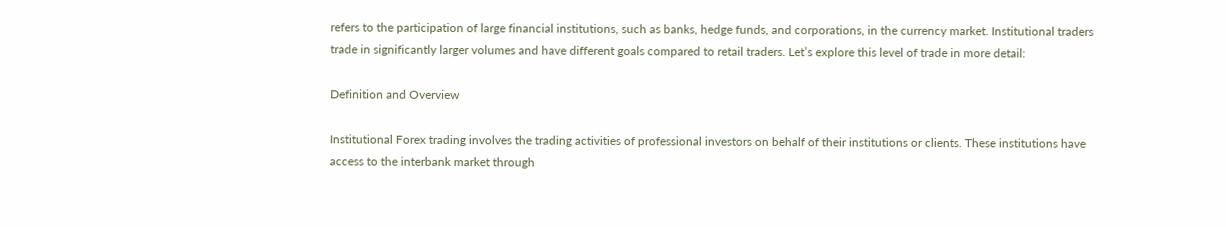refers to the participation of large financial institutions, such as banks, hedge funds, and corporations, in the currency market. Institutional traders trade in significantly larger volumes and have different goals compared to retail traders. Let’s explore this level of trade in more detail:

Definition and Overview

Institutional Forex trading involves the trading activities of professional investors on behalf of their institutions or clients. These institutions have access to the interbank market through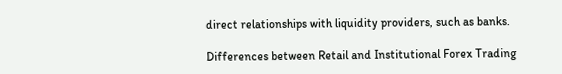direct relationships with liquidity providers, such as banks.

Differences between Retail and Institutional Forex Trading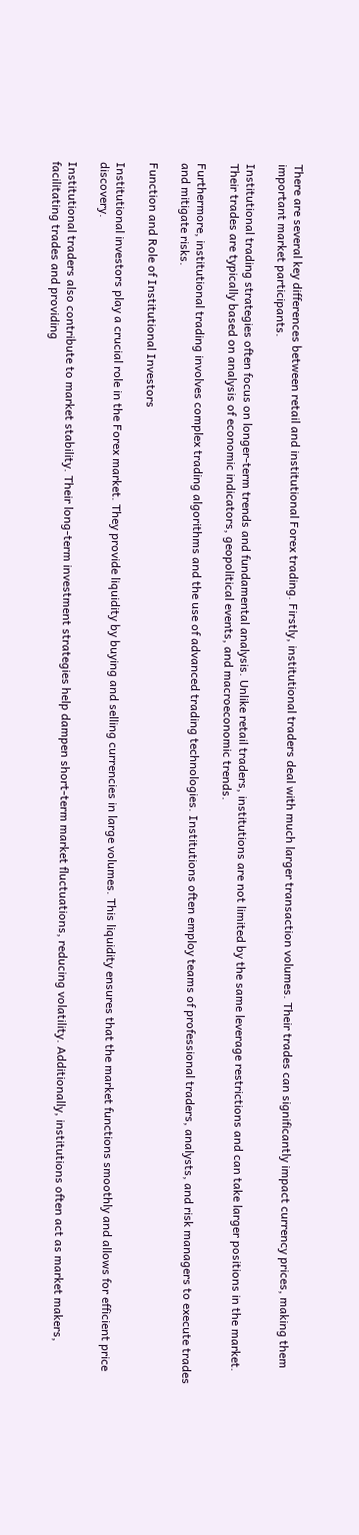There are several key differences between retail and institutional Forex trading. Firstly, institutional traders deal with much larger transaction volumes. Their trades can significantly impact currency prices, making them important market participants.

Institutional trading strategies often focus on longer-term trends and fundamental analysis. Unlike retail traders, institutions are not limited by the same leverage restrictions and can take larger positions in the market. Their trades are typically based on analysis of economic indicators, geopolitical events, and macroeconomic trends.

Furthermore, institutional trading involves complex trading algorithms and the use of advanced trading technologies. Institutions often employ teams of professional traders, analysts, and risk managers to execute trades and mitigate risks.

Function and Role of Institutional Investors

Institutional investors play a crucial role in the Forex market. They provide liquidity by buying and selling currencies in large volumes. This liquidity ensures that the market functions smoothly and allows for efficient price discovery.

Institutional traders also contribute to market stability. Their long-term investment strategies help dampen short-term market fluctuations, reducing volatility. Additionally, institutions often act as market makers, facilitating trades and providing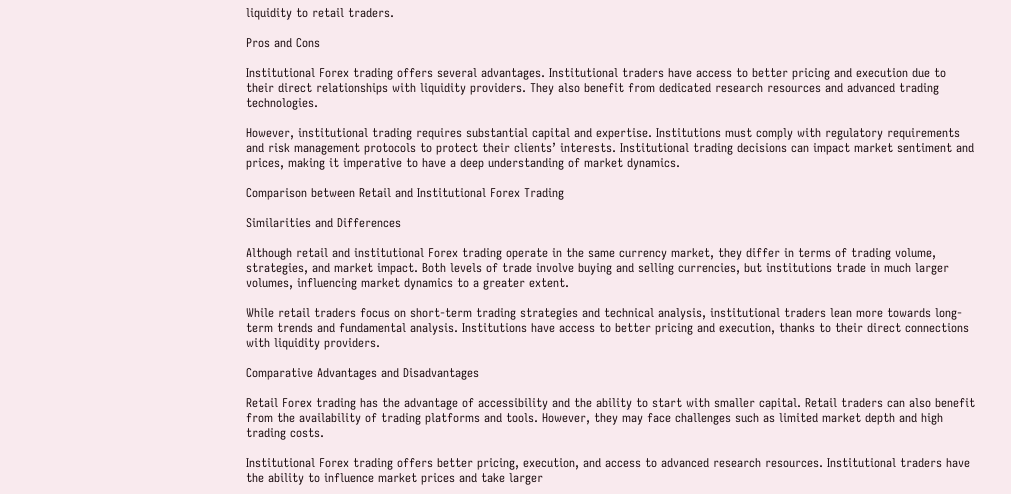liquidity to retail traders.

Pros and Cons

Institutional Forex trading offers several advantages. Institutional traders have access to better pricing and execution due to their direct relationships with liquidity providers. They also benefit from dedicated research resources and advanced trading technologies.

However, institutional trading requires substantial capital and expertise. Institutions must comply with regulatory requirements and risk management protocols to protect their clients’ interests. Institutional trading decisions can impact market sentiment and prices, making it imperative to have a deep understanding of market dynamics.

Comparison between Retail and Institutional Forex Trading

Similarities and Differences

Although retail and institutional Forex trading operate in the same currency market, they differ in terms of trading volume, strategies, and market impact. Both levels of trade involve buying and selling currencies, but institutions trade in much larger volumes, influencing market dynamics to a greater extent.

While retail traders focus on short-term trading strategies and technical analysis, institutional traders lean more towards long-term trends and fundamental analysis. Institutions have access to better pricing and execution, thanks to their direct connections with liquidity providers.

Comparative Advantages and Disadvantages

Retail Forex trading has the advantage of accessibility and the ability to start with smaller capital. Retail traders can also benefit from the availability of trading platforms and tools. However, they may face challenges such as limited market depth and high trading costs.

Institutional Forex trading offers better pricing, execution, and access to advanced research resources. Institutional traders have the ability to influence market prices and take larger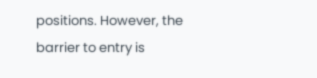positions. However, the barrier to entry is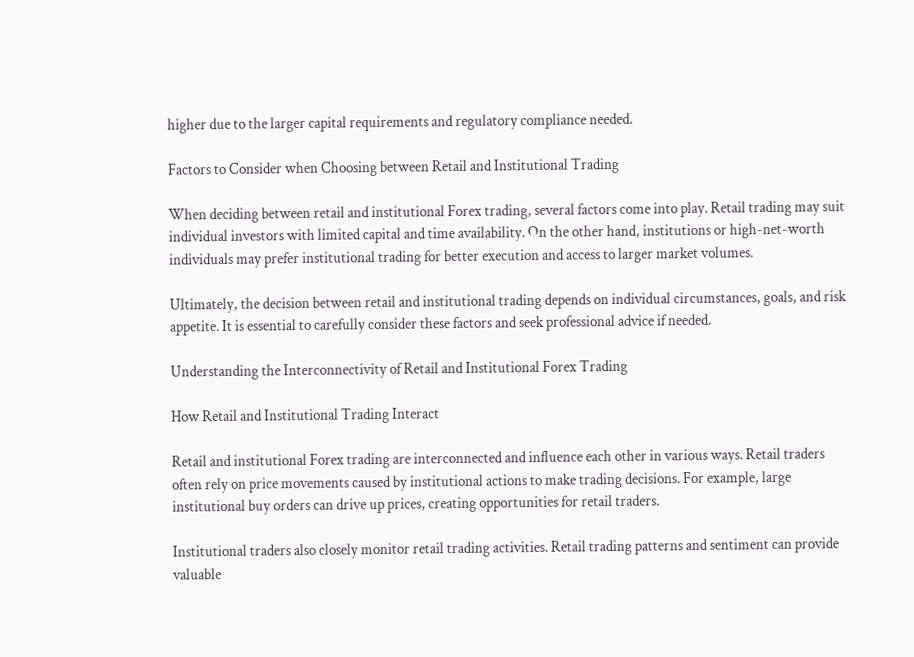higher due to the larger capital requirements and regulatory compliance needed.

Factors to Consider when Choosing between Retail and Institutional Trading

When deciding between retail and institutional Forex trading, several factors come into play. Retail trading may suit individual investors with limited capital and time availability. On the other hand, institutions or high-net-worth individuals may prefer institutional trading for better execution and access to larger market volumes.

Ultimately, the decision between retail and institutional trading depends on individual circumstances, goals, and risk appetite. It is essential to carefully consider these factors and seek professional advice if needed.

Understanding the Interconnectivity of Retail and Institutional Forex Trading

How Retail and Institutional Trading Interact

Retail and institutional Forex trading are interconnected and influence each other in various ways. Retail traders often rely on price movements caused by institutional actions to make trading decisions. For example, large institutional buy orders can drive up prices, creating opportunities for retail traders.

Institutional traders also closely monitor retail trading activities. Retail trading patterns and sentiment can provide valuable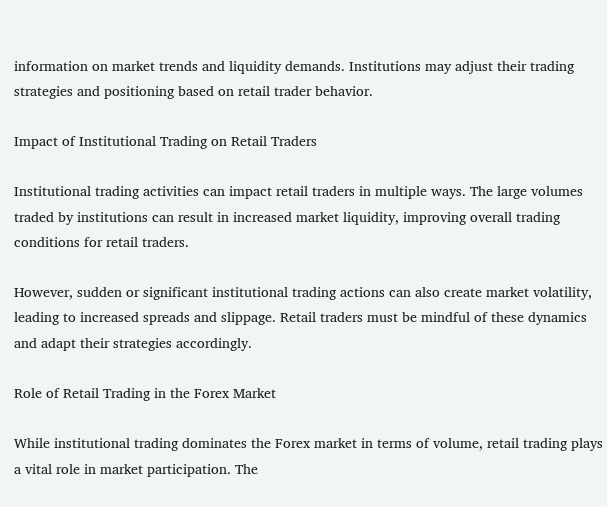information on market trends and liquidity demands. Institutions may adjust their trading strategies and positioning based on retail trader behavior.

Impact of Institutional Trading on Retail Traders

Institutional trading activities can impact retail traders in multiple ways. The large volumes traded by institutions can result in increased market liquidity, improving overall trading conditions for retail traders.

However, sudden or significant institutional trading actions can also create market volatility, leading to increased spreads and slippage. Retail traders must be mindful of these dynamics and adapt their strategies accordingly.

Role of Retail Trading in the Forex Market

While institutional trading dominates the Forex market in terms of volume, retail trading plays a vital role in market participation. The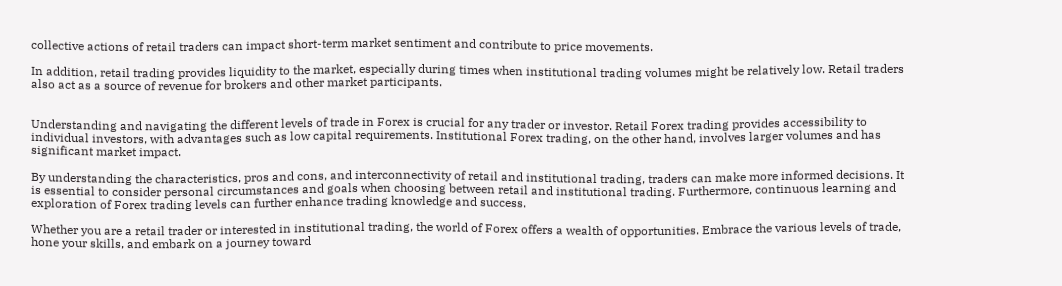collective actions of retail traders can impact short-term market sentiment and contribute to price movements.

In addition, retail trading provides liquidity to the market, especially during times when institutional trading volumes might be relatively low. Retail traders also act as a source of revenue for brokers and other market participants.


Understanding and navigating the different levels of trade in Forex is crucial for any trader or investor. Retail Forex trading provides accessibility to individual investors, with advantages such as low capital requirements. Institutional Forex trading, on the other hand, involves larger volumes and has significant market impact.

By understanding the characteristics, pros and cons, and interconnectivity of retail and institutional trading, traders can make more informed decisions. It is essential to consider personal circumstances and goals when choosing between retail and institutional trading. Furthermore, continuous learning and exploration of Forex trading levels can further enhance trading knowledge and success.

Whether you are a retail trader or interested in institutional trading, the world of Forex offers a wealth of opportunities. Embrace the various levels of trade, hone your skills, and embark on a journey toward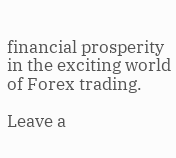financial prosperity in the exciting world of Forex trading.

Leave a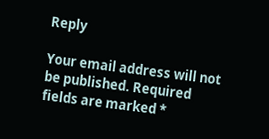Reply

Your email address will not be published. Required fields are marked *